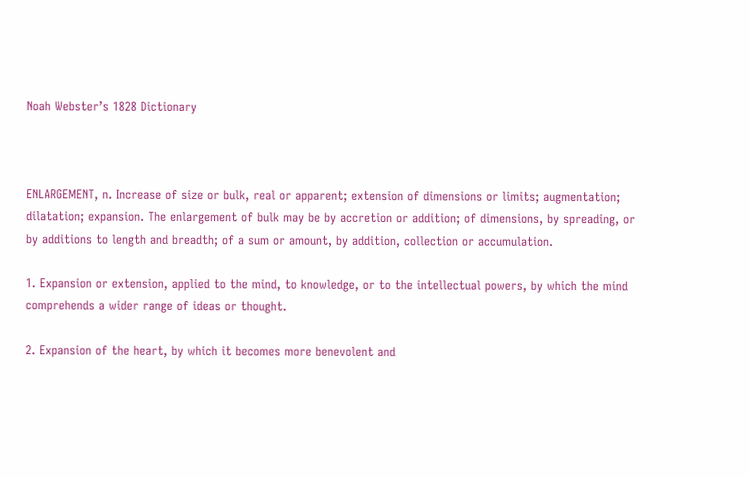Noah Webster’s 1828 Dictionary



ENLARGEMENT, n. Increase of size or bulk, real or apparent; extension of dimensions or limits; augmentation; dilatation; expansion. The enlargement of bulk may be by accretion or addition; of dimensions, by spreading, or by additions to length and breadth; of a sum or amount, by addition, collection or accumulation.

1. Expansion or extension, applied to the mind, to knowledge, or to the intellectual powers, by which the mind comprehends a wider range of ideas or thought.

2. Expansion of the heart, by which it becomes more benevolent and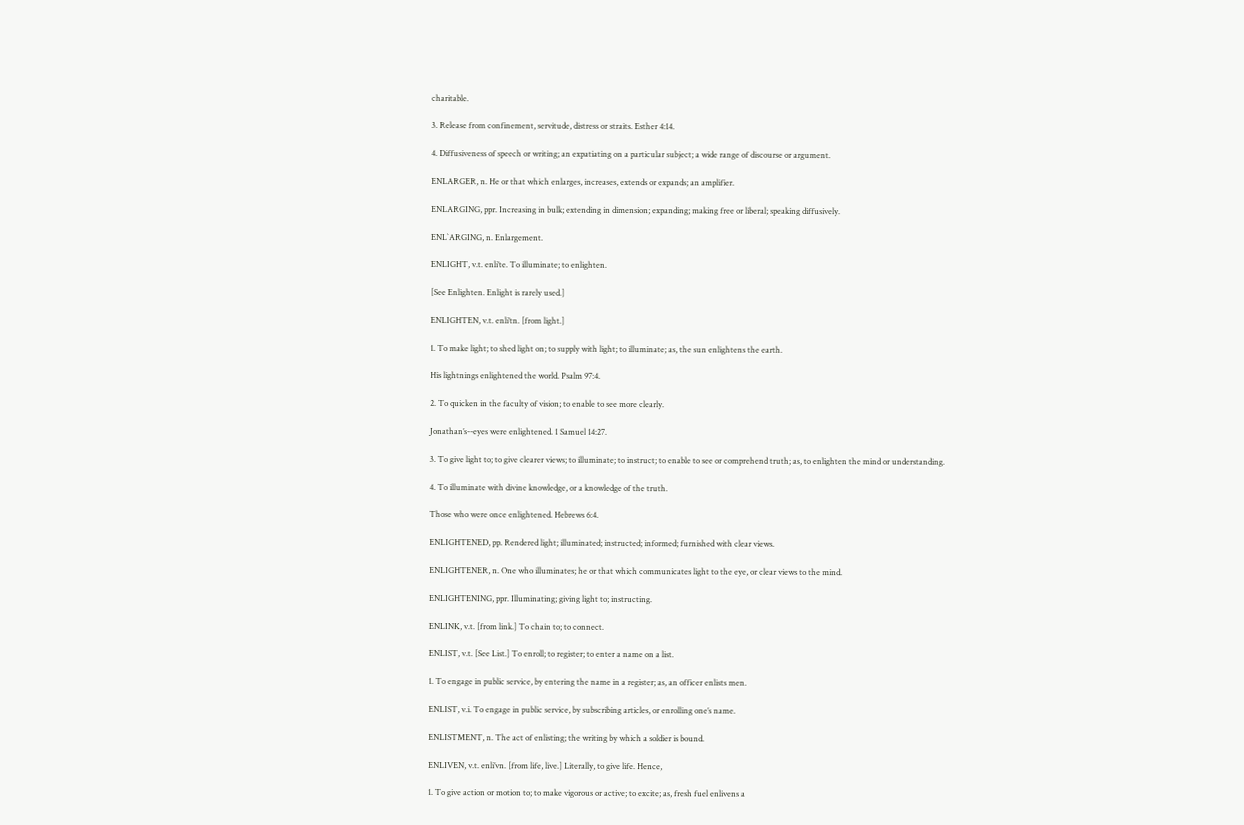charitable.

3. Release from confinement, servitude, distress or straits. Esther 4:14.

4. Diffusiveness of speech or writing; an expatiating on a particular subject; a wide range of discourse or argument.

ENLARGER, n. He or that which enlarges, increases, extends or expands; an amplifier.

ENLARGING, ppr. Increasing in bulk; extending in dimension; expanding; making free or liberal; speaking diffusively.

ENL`ARGING, n. Enlargement.

ENLIGHT, v.t. enli’te. To illuminate; to enlighten.

[See Enlighten. Enlight is rarely used.]

ENLIGHTEN, v.t. enli’tn. [from light.]

1. To make light; to shed light on; to supply with light; to illuminate; as, the sun enlightens the earth.

His lightnings enlightened the world. Psalm 97:4.

2. To quicken in the faculty of vision; to enable to see more clearly.

Jonathan’s--eyes were enlightened. 1 Samuel 14:27.

3. To give light to; to give clearer views; to illuminate; to instruct; to enable to see or comprehend truth; as, to enlighten the mind or understanding.

4. To illuminate with divine knowledge, or a knowledge of the truth.

Those who were once enlightened. Hebrews 6:4.

ENLIGHTENED, pp. Rendered light; illuminated; instructed; informed; furnished with clear views.

ENLIGHTENER, n. One who illuminates; he or that which communicates light to the eye, or clear views to the mind.

ENLIGHTENING, ppr. Illuminating; giving light to; instructing.

ENLINK, v.t. [from link.] To chain to; to connect.

ENLIST, v.t. [See List.] To enroll; to register; to enter a name on a list.

1. To engage in public service, by entering the name in a register; as, an officer enlists men.

ENLIST, v.i. To engage in public service, by subscribing articles, or enrolling one’s name.

ENLISTMENT, n. The act of enlisting; the writing by which a soldier is bound.

ENLIVEN, v.t. enli’vn. [from life, live.] Literally, to give life. Hence,

1. To give action or motion to; to make vigorous or active; to excite; as, fresh fuel enlivens a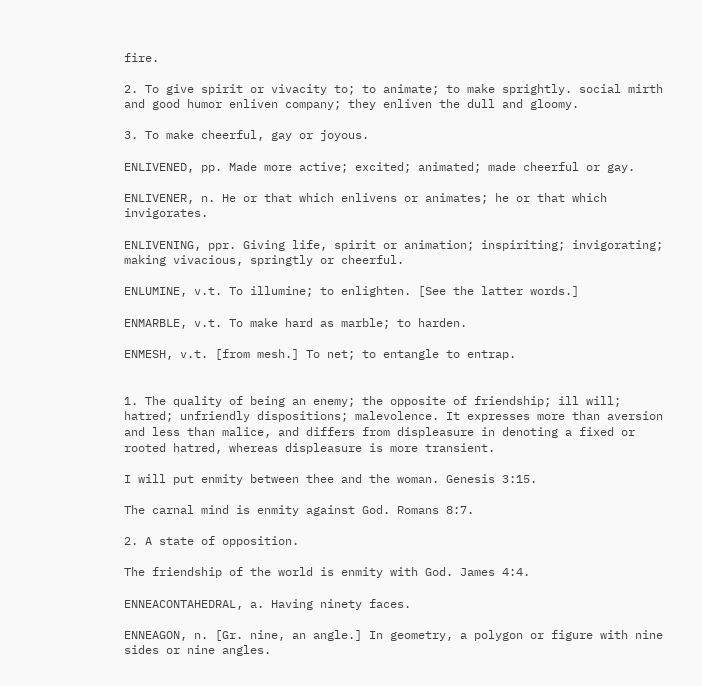fire.

2. To give spirit or vivacity to; to animate; to make sprightly. social mirth and good humor enliven company; they enliven the dull and gloomy.

3. To make cheerful, gay or joyous.

ENLIVENED, pp. Made more active; excited; animated; made cheerful or gay.

ENLIVENER, n. He or that which enlivens or animates; he or that which invigorates.

ENLIVENING, ppr. Giving life, spirit or animation; inspiriting; invigorating; making vivacious, springtly or cheerful.

ENLUMINE, v.t. To illumine; to enlighten. [See the latter words.]

ENMARBLE, v.t. To make hard as marble; to harden.

ENMESH, v.t. [from mesh.] To net; to entangle to entrap.


1. The quality of being an enemy; the opposite of friendship; ill will; hatred; unfriendly dispositions; malevolence. It expresses more than aversion and less than malice, and differs from displeasure in denoting a fixed or rooted hatred, whereas displeasure is more transient.

I will put enmity between thee and the woman. Genesis 3:15.

The carnal mind is enmity against God. Romans 8:7.

2. A state of opposition.

The friendship of the world is enmity with God. James 4:4.

ENNEACONTAHEDRAL, a. Having ninety faces.

ENNEAGON, n. [Gr. nine, an angle.] In geometry, a polygon or figure with nine sides or nine angles.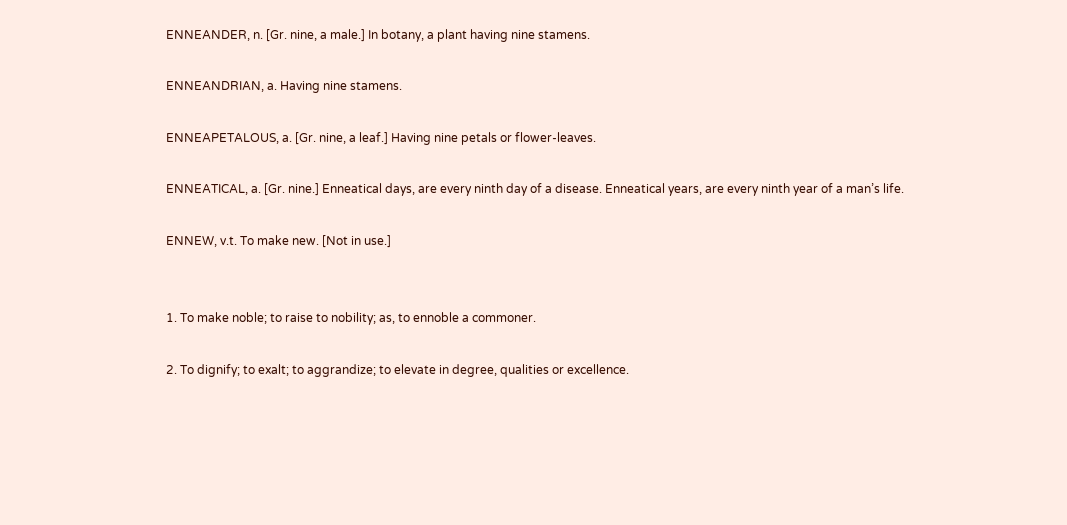ENNEANDER, n. [Gr. nine, a male.] In botany, a plant having nine stamens.

ENNEANDRIAN, a. Having nine stamens.

ENNEAPETALOUS, a. [Gr. nine, a leaf.] Having nine petals or flower-leaves.

ENNEATICAL, a. [Gr. nine.] Enneatical days, are every ninth day of a disease. Enneatical years, are every ninth year of a man’s life.

ENNEW, v.t. To make new. [Not in use.]


1. To make noble; to raise to nobility; as, to ennoble a commoner.

2. To dignify; to exalt; to aggrandize; to elevate in degree, qualities or excellence.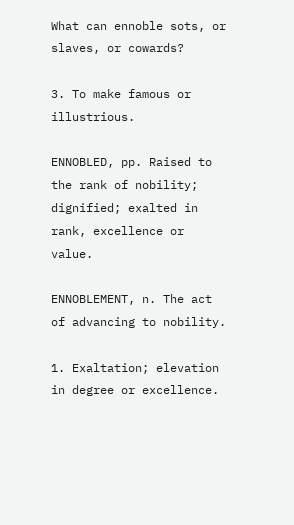What can ennoble sots, or slaves, or cowards?

3. To make famous or illustrious.

ENNOBLED, pp. Raised to the rank of nobility; dignified; exalted in rank, excellence or value.

ENNOBLEMENT, n. The act of advancing to nobility.

1. Exaltation; elevation in degree or excellence.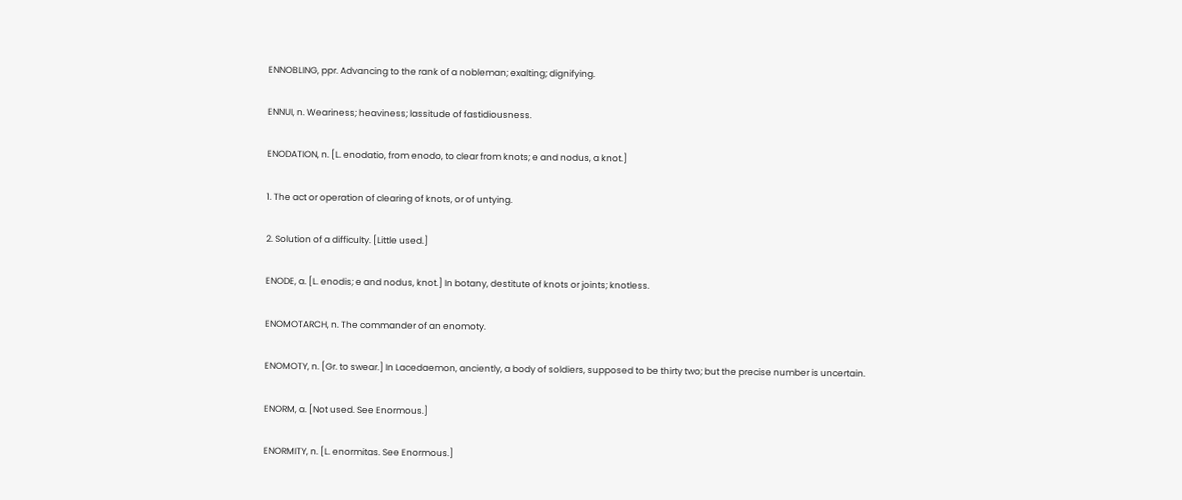ENNOBLING, ppr. Advancing to the rank of a nobleman; exalting; dignifying.

ENNUI, n. Weariness; heaviness; lassitude of fastidiousness.

ENODATION, n. [L. enodatio, from enodo, to clear from knots; e and nodus, a knot.]

1. The act or operation of clearing of knots, or of untying.

2. Solution of a difficulty. [Little used.]

ENODE, a. [L. enodis; e and nodus, knot.] In botany, destitute of knots or joints; knotless.

ENOMOTARCH, n. The commander of an enomoty.

ENOMOTY, n. [Gr. to swear.] In Lacedaemon, anciently, a body of soldiers, supposed to be thirty two; but the precise number is uncertain.

ENORM, a. [Not used. See Enormous.]

ENORMITY, n. [L. enormitas. See Enormous.]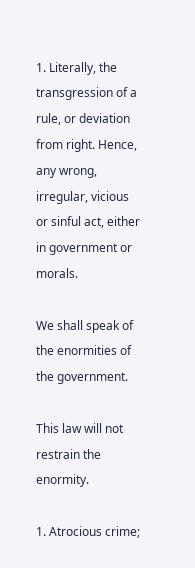1. Literally, the transgression of a rule, or deviation from right. Hence, any wrong, irregular, vicious or sinful act, either in government or morals.

We shall speak of the enormities of the government.

This law will not restrain the enormity.

1. Atrocious crime;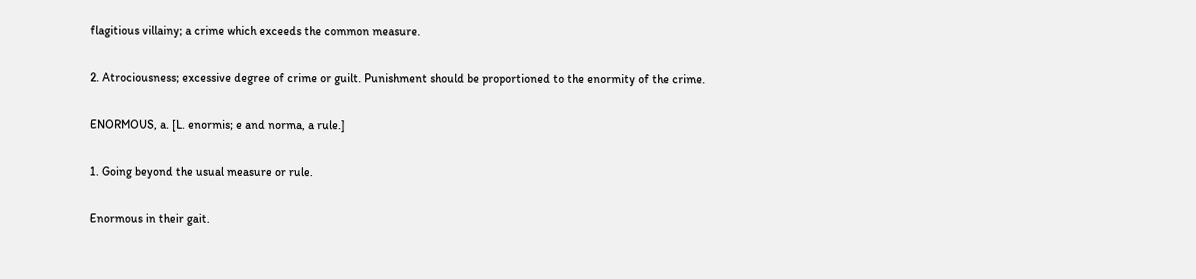flagitious villainy; a crime which exceeds the common measure.

2. Atrociousness; excessive degree of crime or guilt. Punishment should be proportioned to the enormity of the crime.

ENORMOUS, a. [L. enormis; e and norma, a rule.]

1. Going beyond the usual measure or rule.

Enormous in their gait.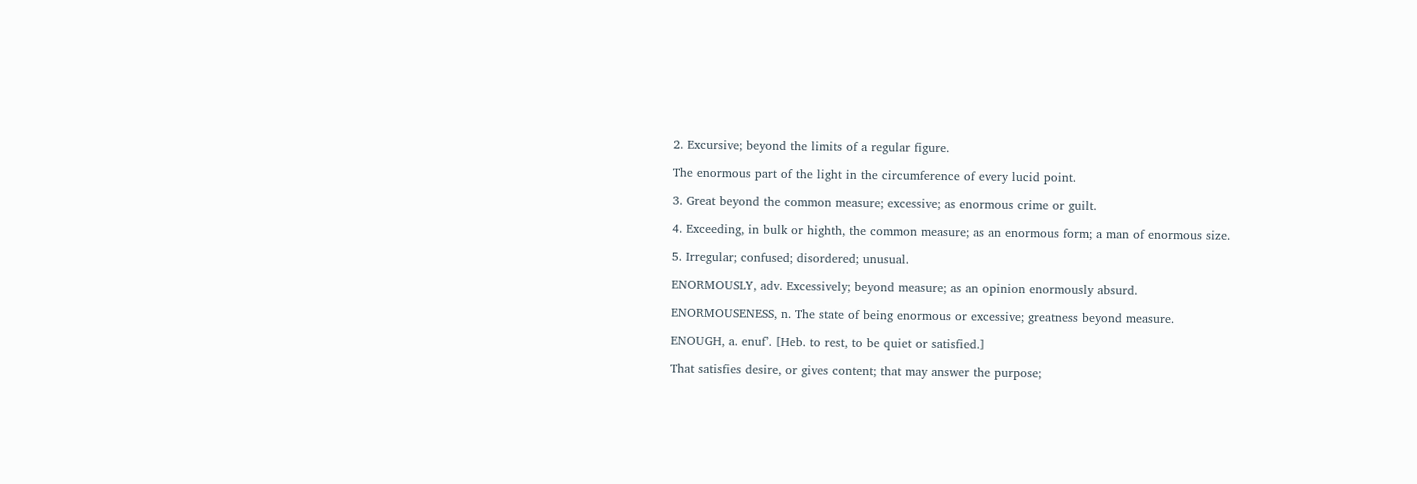2. Excursive; beyond the limits of a regular figure.

The enormous part of the light in the circumference of every lucid point.

3. Great beyond the common measure; excessive; as enormous crime or guilt.

4. Exceeding, in bulk or highth, the common measure; as an enormous form; a man of enormous size.

5. Irregular; confused; disordered; unusual.

ENORMOUSLY, adv. Excessively; beyond measure; as an opinion enormously absurd.

ENORMOUSENESS, n. The state of being enormous or excessive; greatness beyond measure.

ENOUGH, a. enuf’. [Heb. to rest, to be quiet or satisfied.]

That satisfies desire, or gives content; that may answer the purpose;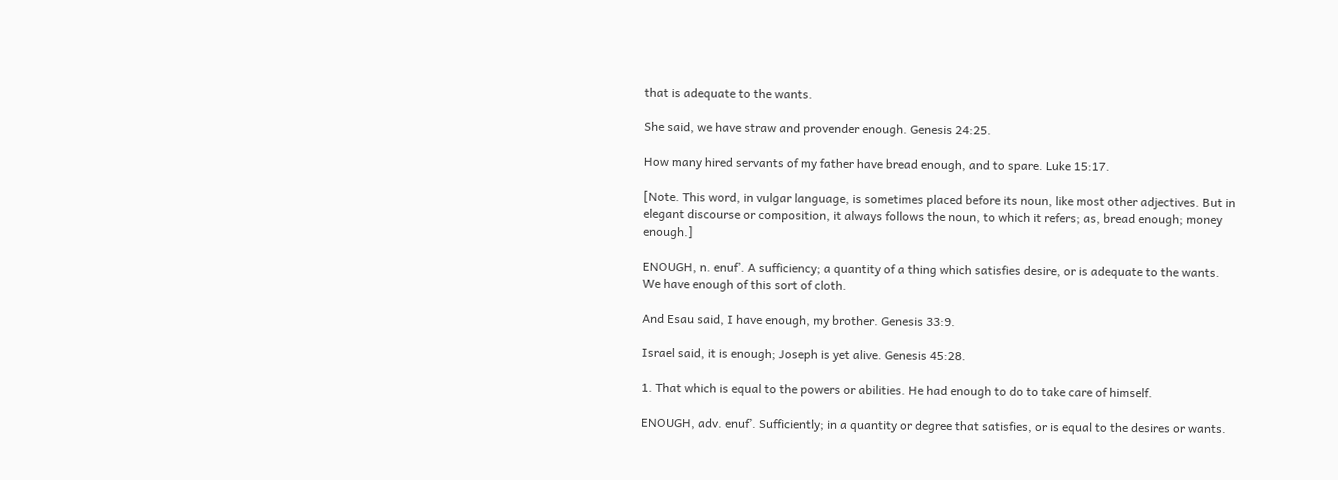that is adequate to the wants.

She said, we have straw and provender enough. Genesis 24:25.

How many hired servants of my father have bread enough, and to spare. Luke 15:17.

[Note. This word, in vulgar language, is sometimes placed before its noun, like most other adjectives. But in elegant discourse or composition, it always follows the noun, to which it refers; as, bread enough; money enough.]

ENOUGH, n. enuf’. A sufficiency; a quantity of a thing which satisfies desire, or is adequate to the wants. We have enough of this sort of cloth.

And Esau said, I have enough, my brother. Genesis 33:9.

Israel said, it is enough; Joseph is yet alive. Genesis 45:28.

1. That which is equal to the powers or abilities. He had enough to do to take care of himself.

ENOUGH, adv. enuf’. Sufficiently; in a quantity or degree that satisfies, or is equal to the desires or wants.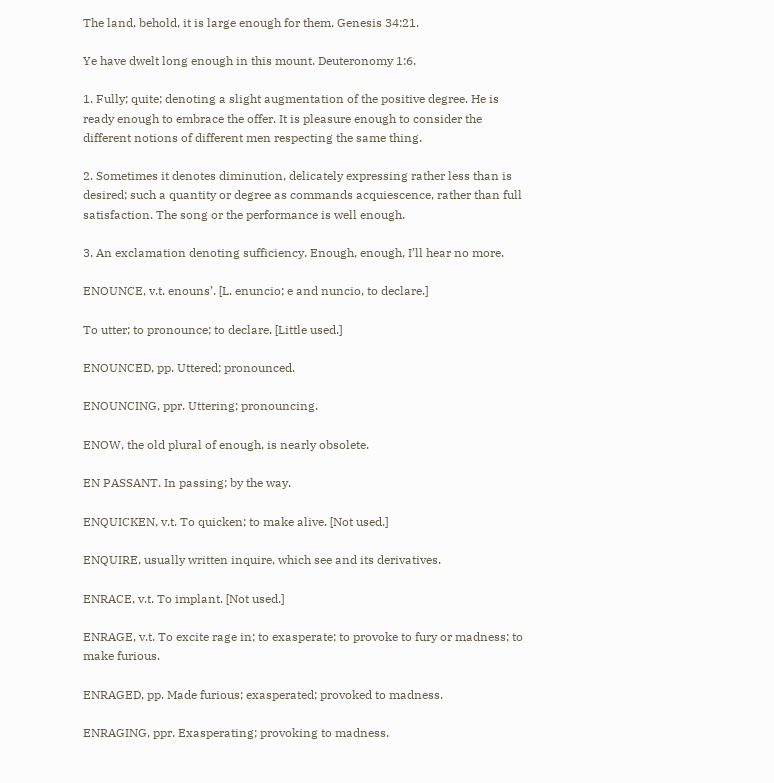The land, behold, it is large enough for them. Genesis 34:21.

Ye have dwelt long enough in this mount. Deuteronomy 1:6.

1. Fully; quite; denoting a slight augmentation of the positive degree. He is ready enough to embrace the offer. It is pleasure enough to consider the different notions of different men respecting the same thing.

2. Sometimes it denotes diminution, delicately expressing rather less than is desired; such a quantity or degree as commands acquiescence, rather than full satisfaction. The song or the performance is well enough.

3. An exclamation denoting sufficiency. Enough, enough, I’ll hear no more.

ENOUNCE, v.t. enouns’. [L. enuncio; e and nuncio, to declare.]

To utter; to pronounce; to declare. [Little used.]

ENOUNCED, pp. Uttered; pronounced.

ENOUNCING, ppr. Uttering; pronouncing.

ENOW, the old plural of enough, is nearly obsolete.

EN PASSANT. In passing; by the way.

ENQUICKEN, v.t. To quicken; to make alive. [Not used.]

ENQUIRE, usually written inquire, which see and its derivatives.

ENRACE, v.t. To implant. [Not used.]

ENRAGE, v.t. To excite rage in; to exasperate; to provoke to fury or madness; to make furious.

ENRAGED, pp. Made furious; exasperated; provoked to madness.

ENRAGING, ppr. Exasperating; provoking to madness.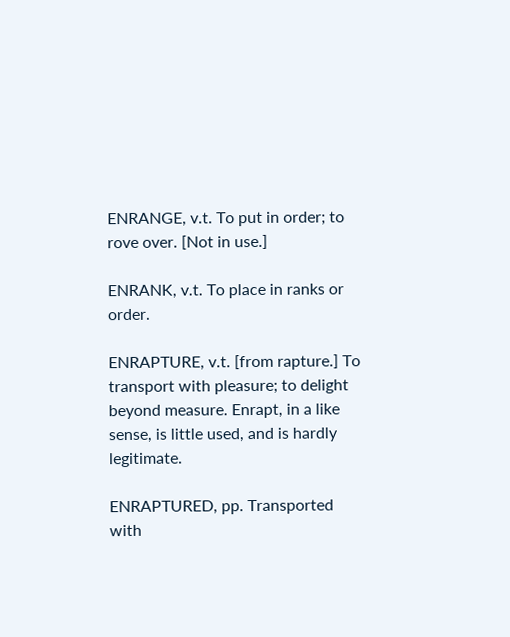ENRANGE, v.t. To put in order; to rove over. [Not in use.]

ENRANK, v.t. To place in ranks or order.

ENRAPTURE, v.t. [from rapture.] To transport with pleasure; to delight beyond measure. Enrapt, in a like sense, is little used, and is hardly legitimate.

ENRAPTURED, pp. Transported with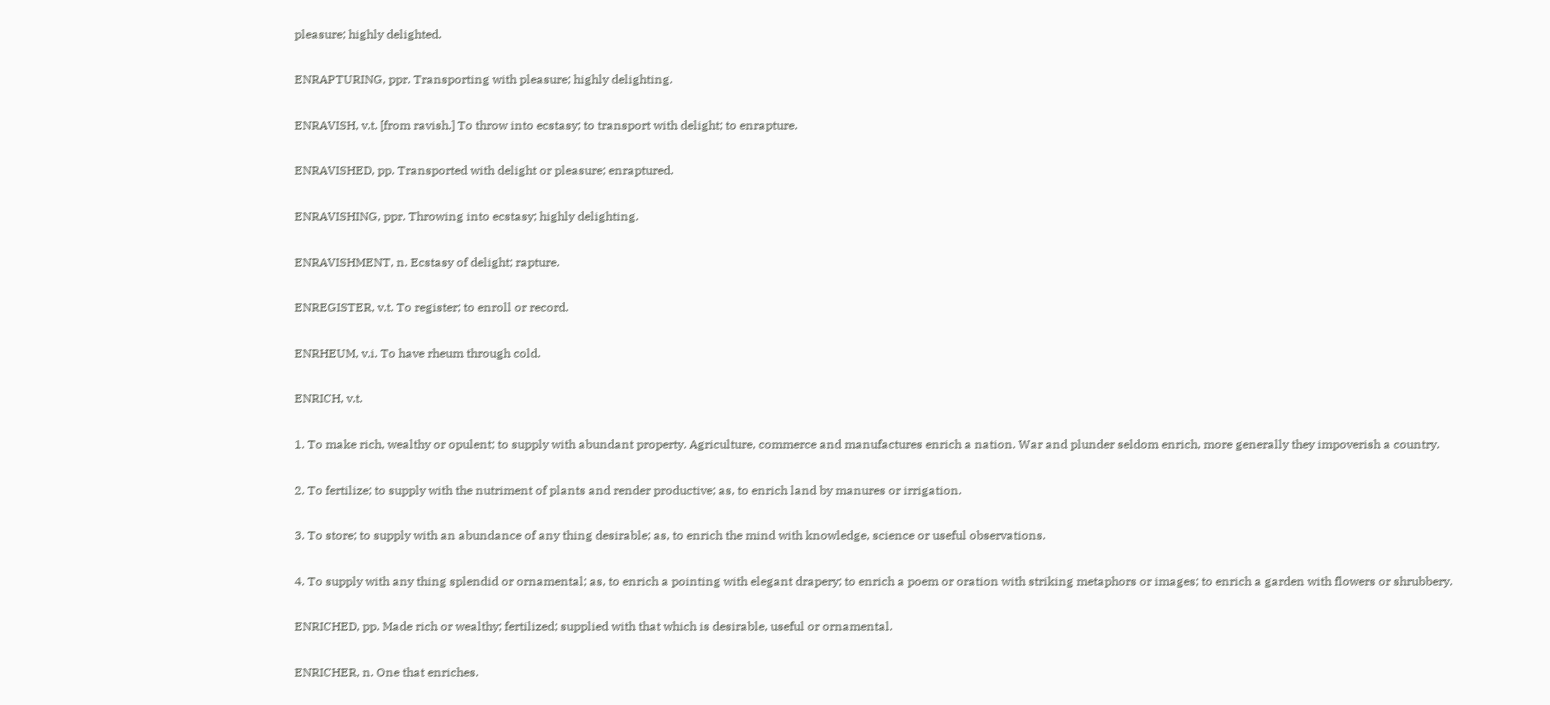pleasure; highly delighted.

ENRAPTURING, ppr. Transporting with pleasure; highly delighting.

ENRAVISH, v.t. [from ravish.] To throw into ecstasy; to transport with delight; to enrapture.

ENRAVISHED, pp. Transported with delight or pleasure; enraptured.

ENRAVISHING, ppr. Throwing into ecstasy; highly delighting.

ENRAVISHMENT, n. Ecstasy of delight; rapture.

ENREGISTER, v.t. To register; to enroll or record.

ENRHEUM, v.i. To have rheum through cold.

ENRICH, v.t.

1. To make rich, wealthy or opulent; to supply with abundant property. Agriculture, commerce and manufactures enrich a nation. War and plunder seldom enrich, more generally they impoverish a country.

2. To fertilize; to supply with the nutriment of plants and render productive; as, to enrich land by manures or irrigation.

3. To store; to supply with an abundance of any thing desirable; as, to enrich the mind with knowledge, science or useful observations.

4. To supply with any thing splendid or ornamental; as, to enrich a pointing with elegant drapery; to enrich a poem or oration with striking metaphors or images; to enrich a garden with flowers or shrubbery.

ENRICHED, pp. Made rich or wealthy; fertilized; supplied with that which is desirable, useful or ornamental.

ENRICHER, n. One that enriches.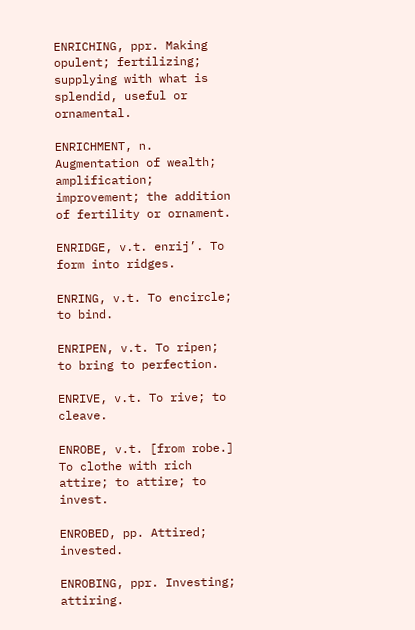ENRICHING, ppr. Making opulent; fertilizing; supplying with what is splendid, useful or ornamental.

ENRICHMENT, n. Augmentation of wealth; amplification; improvement; the addition of fertility or ornament.

ENRIDGE, v.t. enrij’. To form into ridges.

ENRING, v.t. To encircle; to bind.

ENRIPEN, v.t. To ripen; to bring to perfection.

ENRIVE, v.t. To rive; to cleave.

ENROBE, v.t. [from robe.] To clothe with rich attire; to attire; to invest.

ENROBED, pp. Attired; invested.

ENROBING, ppr. Investing; attiring.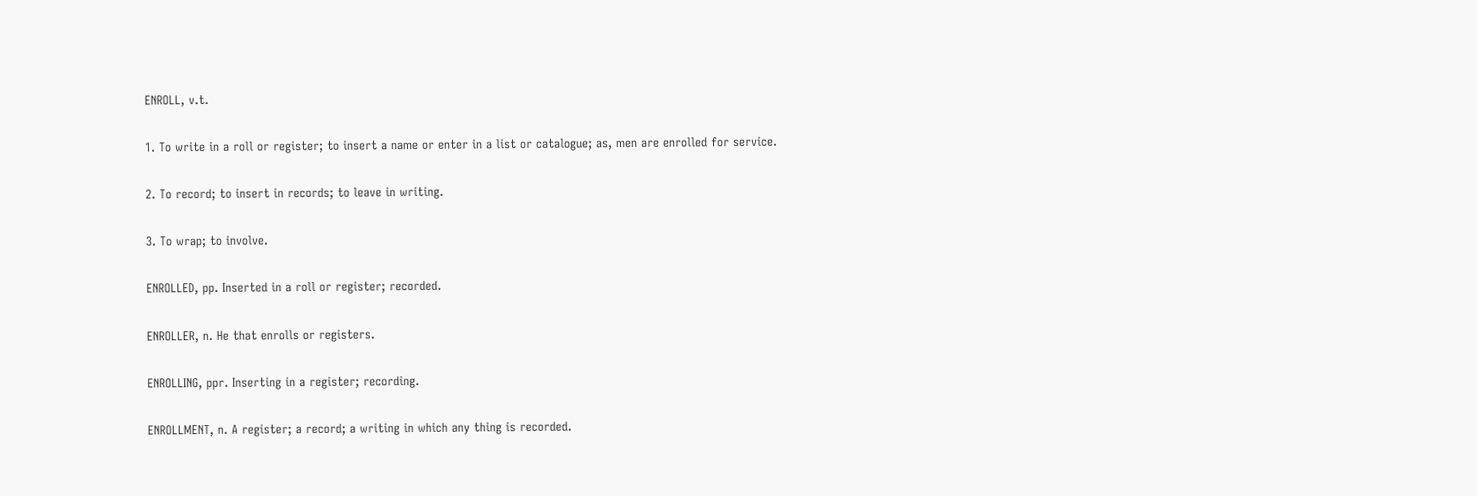ENROLL, v.t.

1. To write in a roll or register; to insert a name or enter in a list or catalogue; as, men are enrolled for service.

2. To record; to insert in records; to leave in writing.

3. To wrap; to involve.

ENROLLED, pp. Inserted in a roll or register; recorded.

ENROLLER, n. He that enrolls or registers.

ENROLLING, ppr. Inserting in a register; recording.

ENROLLMENT, n. A register; a record; a writing in which any thing is recorded.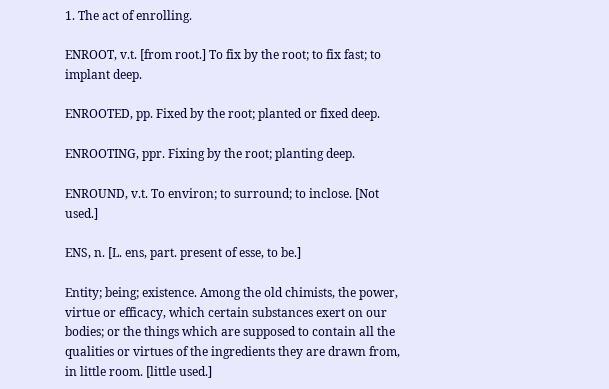1. The act of enrolling.

ENROOT, v.t. [from root.] To fix by the root; to fix fast; to implant deep.

ENROOTED, pp. Fixed by the root; planted or fixed deep.

ENROOTING, ppr. Fixing by the root; planting deep.

ENROUND, v.t. To environ; to surround; to inclose. [Not used.]

ENS, n. [L. ens, part. present of esse, to be.]

Entity; being; existence. Among the old chimists, the power, virtue or efficacy, which certain substances exert on our bodies; or the things which are supposed to contain all the qualities or virtues of the ingredients they are drawn from, in little room. [little used.]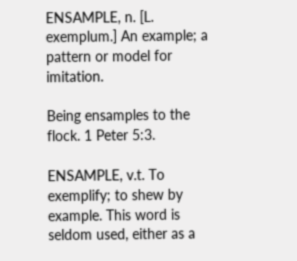ENSAMPLE, n. [L. exemplum.] An example; a pattern or model for imitation.

Being ensamples to the flock. 1 Peter 5:3.

ENSAMPLE, v.t. To exemplify; to shew by example. This word is seldom used, either as a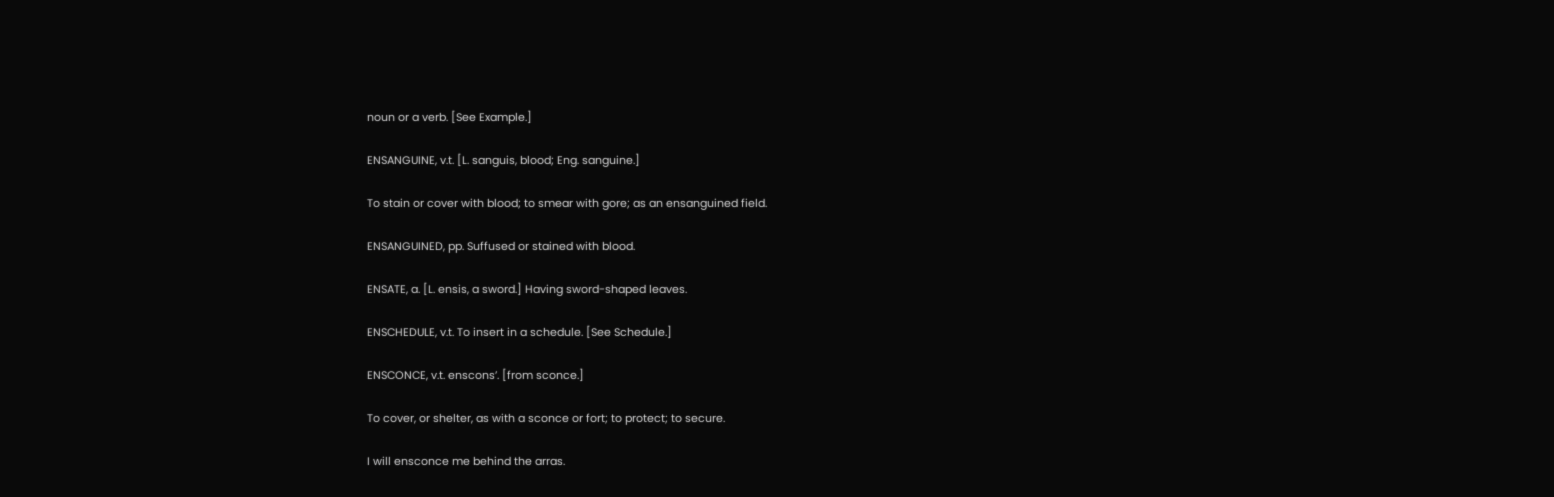noun or a verb. [See Example.]

ENSANGUINE, v.t. [L. sanguis, blood; Eng. sanguine.]

To stain or cover with blood; to smear with gore; as an ensanguined field.

ENSANGUINED, pp. Suffused or stained with blood.

ENSATE, a. [L. ensis, a sword.] Having sword-shaped leaves.

ENSCHEDULE, v.t. To insert in a schedule. [See Schedule.]

ENSCONCE, v.t. enscons’. [from sconce.]

To cover, or shelter, as with a sconce or fort; to protect; to secure.

I will ensconce me behind the arras.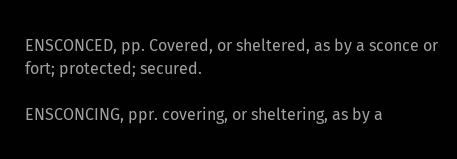ENSCONCED, pp. Covered, or sheltered, as by a sconce or fort; protected; secured.

ENSCONCING, ppr. covering, or sheltering, as by a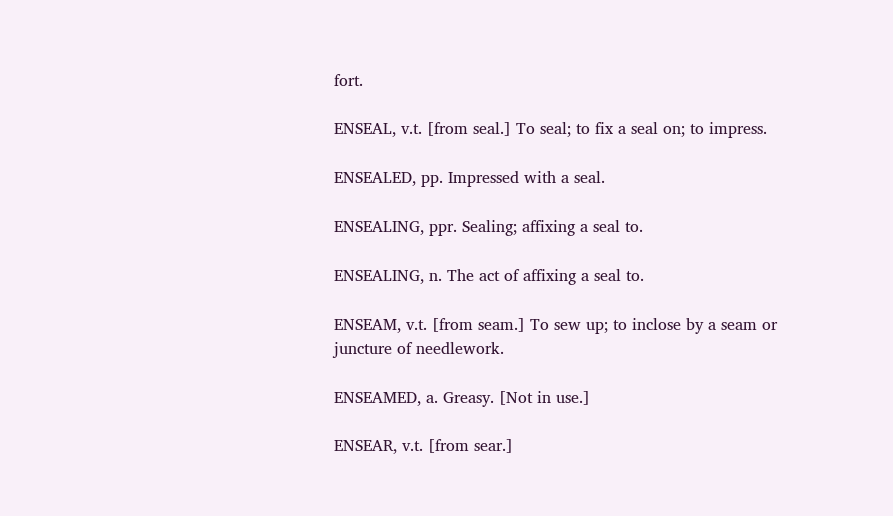fort.

ENSEAL, v.t. [from seal.] To seal; to fix a seal on; to impress.

ENSEALED, pp. Impressed with a seal.

ENSEALING, ppr. Sealing; affixing a seal to.

ENSEALING, n. The act of affixing a seal to.

ENSEAM, v.t. [from seam.] To sew up; to inclose by a seam or juncture of needlework.

ENSEAMED, a. Greasy. [Not in use.]

ENSEAR, v.t. [from sear.]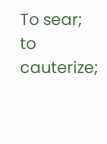To sear; to cauterize;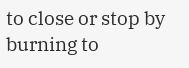to close or stop by burning to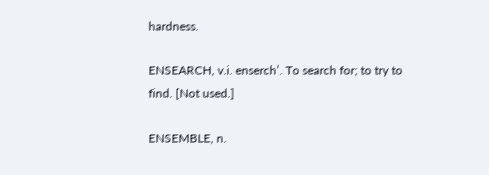hardness.

ENSEARCH, v.i. enserch’. To search for; to try to find. [Not used.]

ENSEMBLE, n.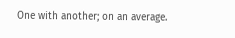One with another; on an average.